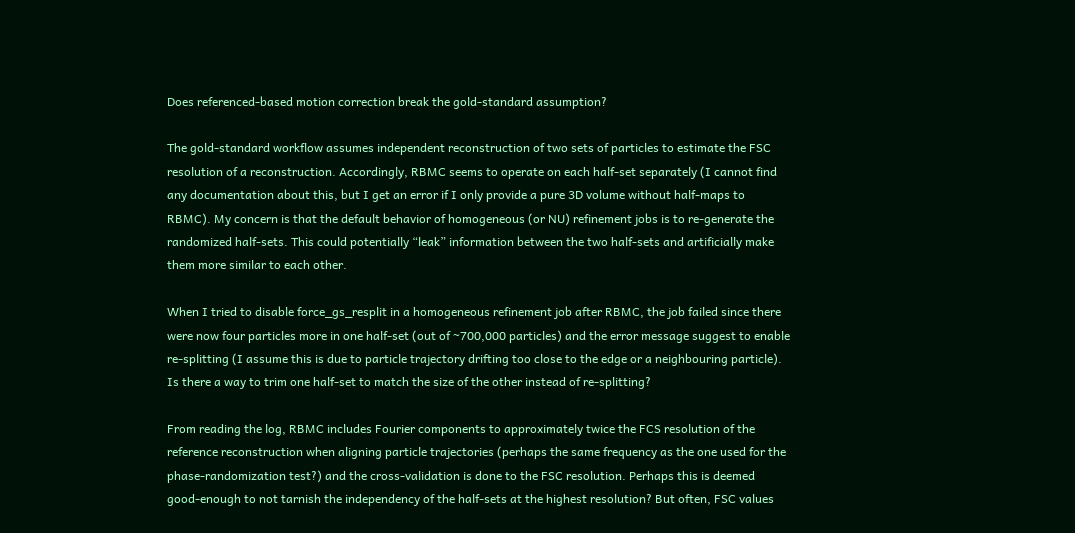Does referenced-based motion correction break the gold-standard assumption?

The gold-standard workflow assumes independent reconstruction of two sets of particles to estimate the FSC resolution of a reconstruction. Accordingly, RBMC seems to operate on each half-set separately (I cannot find any documentation about this, but I get an error if I only provide a pure 3D volume without half-maps to RBMC). My concern is that the default behavior of homogeneous (or NU) refinement jobs is to re-generate the randomized half-sets. This could potentially “leak” information between the two half-sets and artificially make them more similar to each other.

When I tried to disable force_gs_resplit in a homogeneous refinement job after RBMC, the job failed since there were now four particles more in one half-set (out of ~700,000 particles) and the error message suggest to enable re-splitting (I assume this is due to particle trajectory drifting too close to the edge or a neighbouring particle). Is there a way to trim one half-set to match the size of the other instead of re-splitting?

From reading the log, RBMC includes Fourier components to approximately twice the FCS resolution of the reference reconstruction when aligning particle trajectories (perhaps the same frequency as the one used for the phase-randomization test?) and the cross-validation is done to the FSC resolution. Perhaps this is deemed good-enough to not tarnish the independency of the half-sets at the highest resolution? But often, FSC values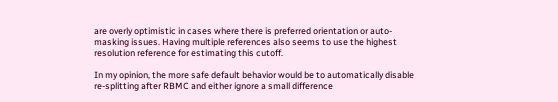are overly optimistic in cases where there is preferred orientation or auto-masking issues. Having multiple references also seems to use the highest resolution reference for estimating this cutoff.

In my opinion, the more safe default behavior would be to automatically disable re-splitting after RBMC and either ignore a small difference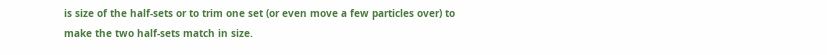is size of the half-sets or to trim one set (or even move a few particles over) to make the two half-sets match in size.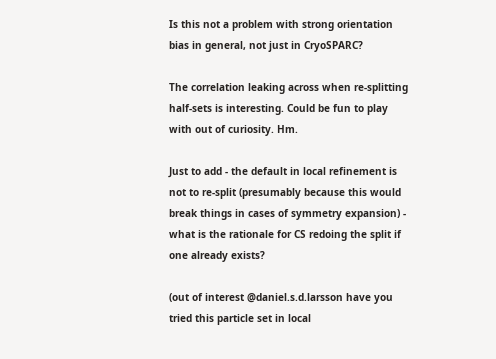Is this not a problem with strong orientation bias in general, not just in CryoSPARC?

The correlation leaking across when re-splitting half-sets is interesting. Could be fun to play with out of curiosity. Hm.

Just to add - the default in local refinement is not to re-split (presumably because this would break things in cases of symmetry expansion) - what is the rationale for CS redoing the split if one already exists?

(out of interest @daniel.s.d.larsson have you tried this particle set in local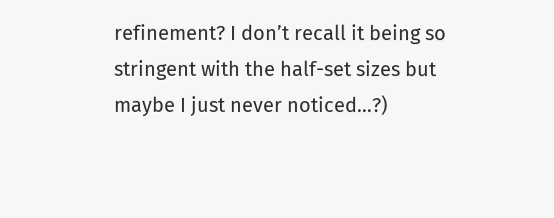refinement? I don’t recall it being so stringent with the half-set sizes but maybe I just never noticed…?)